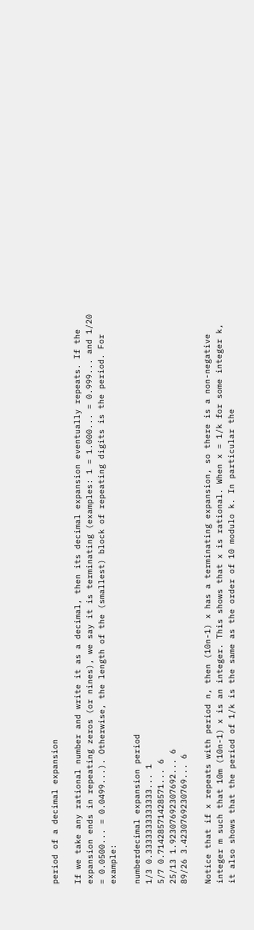period of a decimal expansion

If we take any rational number and write it as a decimal, then its decimal expansion eventually repeats. If the expansion ends in repeating zeros (or nines), we say it is terminating (examples: 1 = 1.000... = 0.999... and 1/20 = 0.0500... = 0.0499...). Otherwise, the length of the (smallest) block of repeating digits is the period. For example:

numberdecimal expansion period
1/3 0.3333333333333... 1
5/7 0.71428571428571... 6
25/13 1.92307692307692... 6
89/26 3.4230769230769... 6

Notice that if x repeats with period n, then (10n-1) x has a terminating expansion, so there is a non-negative integer m such that 10m (10n-1) x is an integer. This shows that x is rational. When x = 1/k for some integer k, it also shows that the period of 1/k is the same as the order of 10 modulo k. In particular the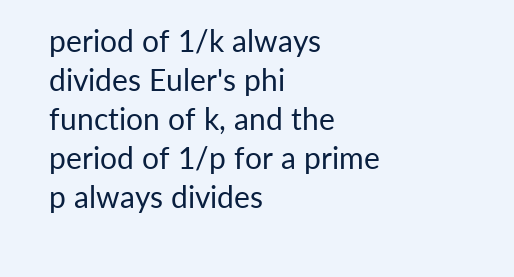period of 1/k always divides Euler's phi function of k, and the period of 1/p for a prime p always divides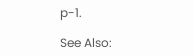p-1.

See Also: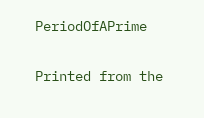PeriodOfAPrime

Printed from the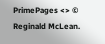PrimePages <> © Reginald McLean.